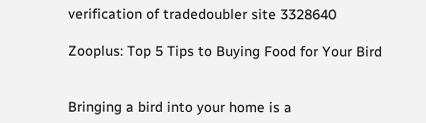verification of tradedoubler site 3328640

Zooplus: Top 5 Tips to Buying Food for Your Bird


Bringing a bird into your home is a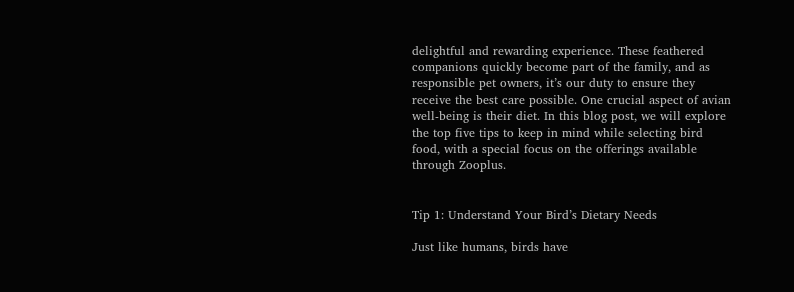delightful and rewarding experience. These feathered companions quickly become part of the family, and as responsible pet owners, it’s our duty to ensure they receive the best care possible. One crucial aspect of avian well-being is their diet. In this blog post, we will explore the top five tips to keep in mind while selecting bird food, with a special focus on the offerings available through Zooplus.


Tip 1: Understand Your Bird’s Dietary Needs

Just like humans, birds have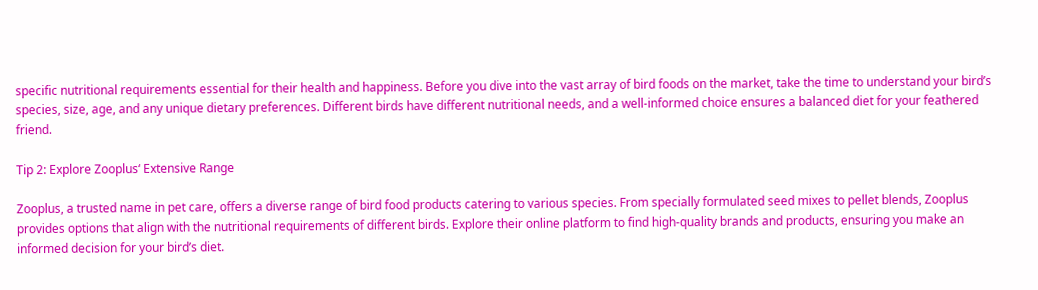specific nutritional requirements essential for their health and happiness. Before you dive into the vast array of bird foods on the market, take the time to understand your bird’s species, size, age, and any unique dietary preferences. Different birds have different nutritional needs, and a well-informed choice ensures a balanced diet for your feathered friend.

Tip 2: Explore Zooplus‘ Extensive Range

Zooplus, a trusted name in pet care, offers a diverse range of bird food products catering to various species. From specially formulated seed mixes to pellet blends, Zooplus provides options that align with the nutritional requirements of different birds. Explore their online platform to find high-quality brands and products, ensuring you make an informed decision for your bird’s diet.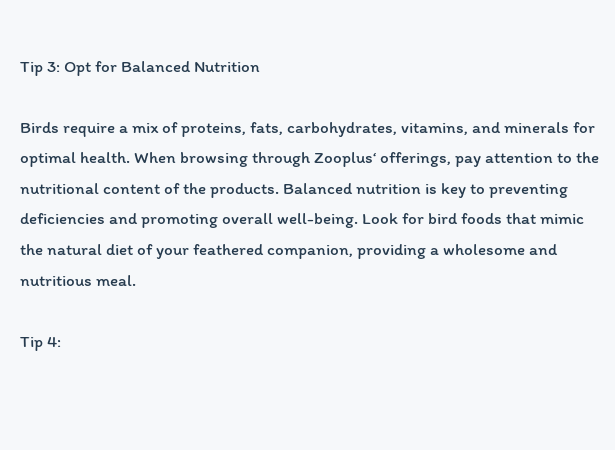Tip 3: Opt for Balanced Nutrition

Birds require a mix of proteins, fats, carbohydrates, vitamins, and minerals for optimal health. When browsing through Zooplus‘ offerings, pay attention to the nutritional content of the products. Balanced nutrition is key to preventing deficiencies and promoting overall well-being. Look for bird foods that mimic the natural diet of your feathered companion, providing a wholesome and nutritious meal.

Tip 4: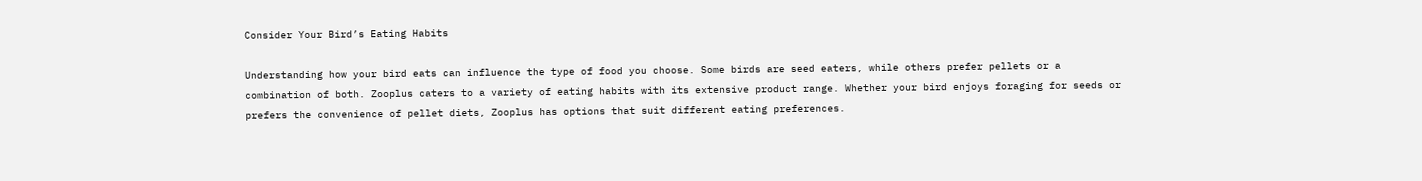Consider Your Bird’s Eating Habits

Understanding how your bird eats can influence the type of food you choose. Some birds are seed eaters, while others prefer pellets or a combination of both. Zooplus caters to a variety of eating habits with its extensive product range. Whether your bird enjoys foraging for seeds or prefers the convenience of pellet diets, Zooplus has options that suit different eating preferences.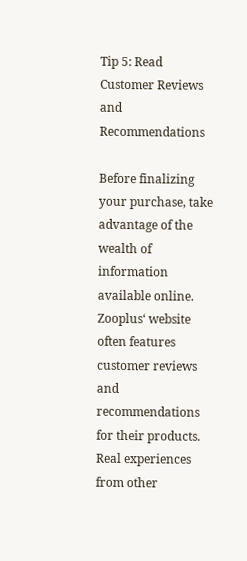Tip 5: Read Customer Reviews and Recommendations

Before finalizing your purchase, take advantage of the wealth of information available online. Zooplus‘ website often features customer reviews and recommendations for their products. Real experiences from other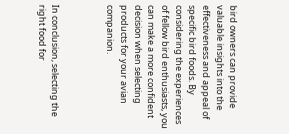bird owners can provide valuable insights into the effectiveness and appeal of specific bird foods. By considering the experiences of fellow bird enthusiasts, you can make a more confident decision when selecting products for your avian companion.



In conclusion, selecting the right food for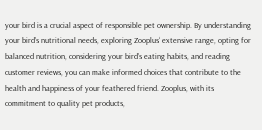your bird is a crucial aspect of responsible pet ownership. By understanding your bird’s nutritional needs, exploring Zooplus‘ extensive range, opting for balanced nutrition, considering your bird’s eating habits, and reading customer reviews, you can make informed choices that contribute to the health and happiness of your feathered friend. Zooplus, with its commitment to quality pet products,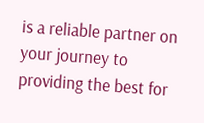is a reliable partner on your journey to providing the best for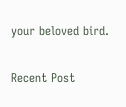your beloved bird.

Recent Post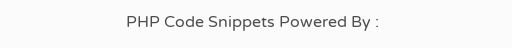PHP Code Snippets Powered By :